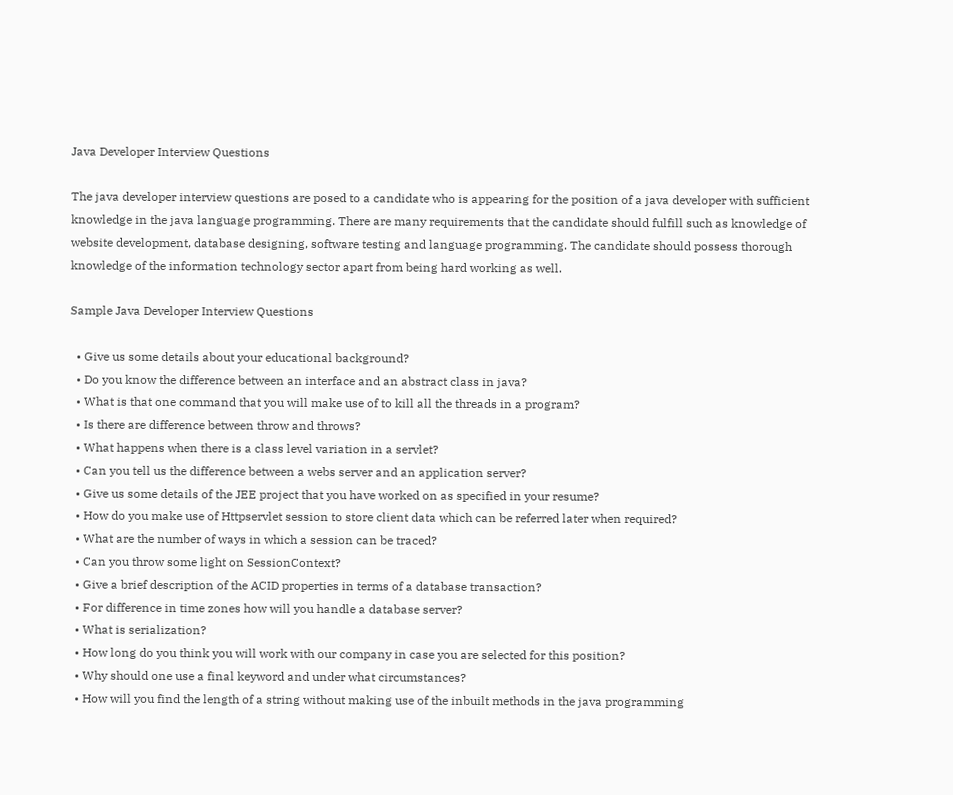Java Developer Interview Questions

The java developer interview questions are posed to a candidate who is appearing for the position of a java developer with sufficient knowledge in the java language programming. There are many requirements that the candidate should fulfill such as knowledge of website development, database designing, software testing and language programming. The candidate should possess thorough knowledge of the information technology sector apart from being hard working as well.

Sample Java Developer Interview Questions

  • Give us some details about your educational background?
  • Do you know the difference between an interface and an abstract class in java?
  • What is that one command that you will make use of to kill all the threads in a program?
  • Is there are difference between throw and throws?
  • What happens when there is a class level variation in a servlet?
  • Can you tell us the difference between a webs server and an application server?
  • Give us some details of the JEE project that you have worked on as specified in your resume?
  • How do you make use of Httpservlet session to store client data which can be referred later when required?
  • What are the number of ways in which a session can be traced?
  • Can you throw some light on SessionContext?
  • Give a brief description of the ACID properties in terms of a database transaction?
  • For difference in time zones how will you handle a database server?
  • What is serialization?
  • How long do you think you will work with our company in case you are selected for this position?
  • Why should one use a final keyword and under what circumstances?
  • How will you find the length of a string without making use of the inbuilt methods in the java programming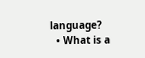language?
  • What is a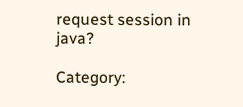request session in java?

Category: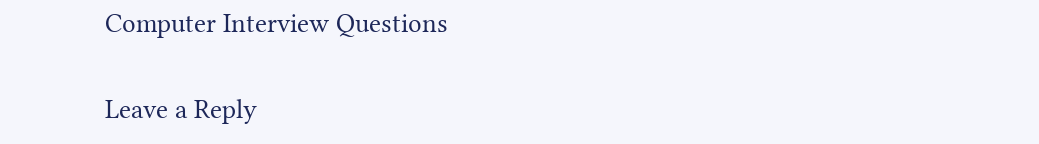Computer Interview Questions

Leave a Reply